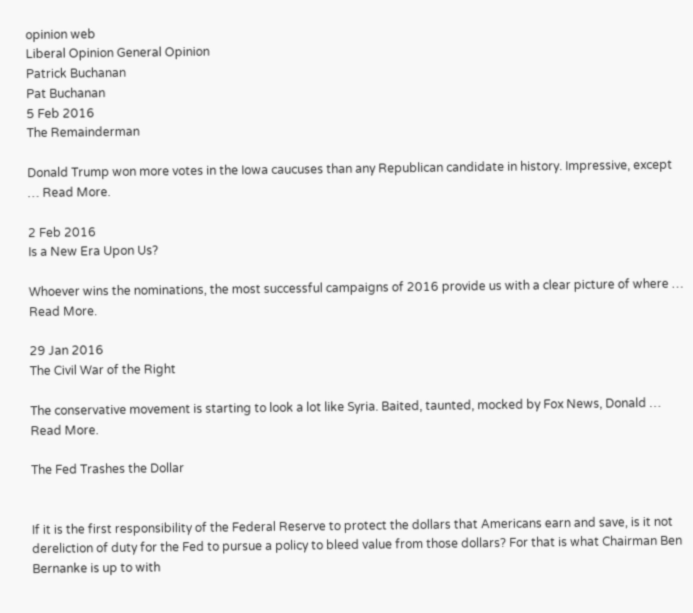opinion web
Liberal Opinion General Opinion
Patrick Buchanan
Pat Buchanan
5 Feb 2016
The Remainderman

Donald Trump won more votes in the Iowa caucuses than any Republican candidate in history. Impressive, except … Read More.

2 Feb 2016
Is a New Era Upon Us?

Whoever wins the nominations, the most successful campaigns of 2016 provide us with a clear picture of where … Read More.

29 Jan 2016
The Civil War of the Right

The conservative movement is starting to look a lot like Syria. Baited, taunted, mocked by Fox News, Donald … Read More.

The Fed Trashes the Dollar


If it is the first responsibility of the Federal Reserve to protect the dollars that Americans earn and save, is it not dereliction of duty for the Fed to pursue a policy to bleed value from those dollars? For that is what Chairman Ben Bernanke is up to with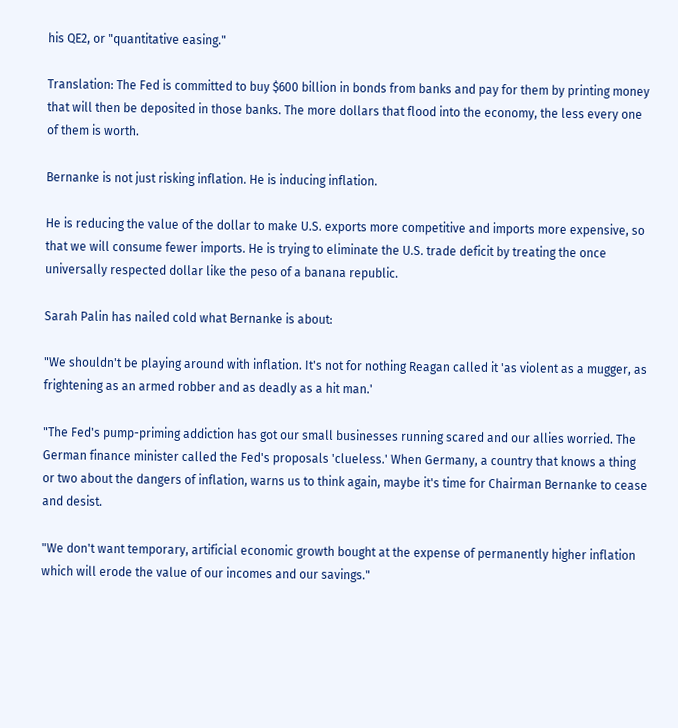his QE2, or "quantitative easing."

Translation: The Fed is committed to buy $600 billion in bonds from banks and pay for them by printing money that will then be deposited in those banks. The more dollars that flood into the economy, the less every one of them is worth.

Bernanke is not just risking inflation. He is inducing inflation.

He is reducing the value of the dollar to make U.S. exports more competitive and imports more expensive, so that we will consume fewer imports. He is trying to eliminate the U.S. trade deficit by treating the once universally respected dollar like the peso of a banana republic.

Sarah Palin has nailed cold what Bernanke is about:

"We shouldn't be playing around with inflation. It's not for nothing Reagan called it 'as violent as a mugger, as frightening as an armed robber and as deadly as a hit man.'

"The Fed's pump-priming addiction has got our small businesses running scared and our allies worried. The German finance minister called the Fed's proposals 'clueless.' When Germany, a country that knows a thing or two about the dangers of inflation, warns us to think again, maybe it's time for Chairman Bernanke to cease and desist.

"We don't want temporary, artificial economic growth bought at the expense of permanently higher inflation which will erode the value of our incomes and our savings."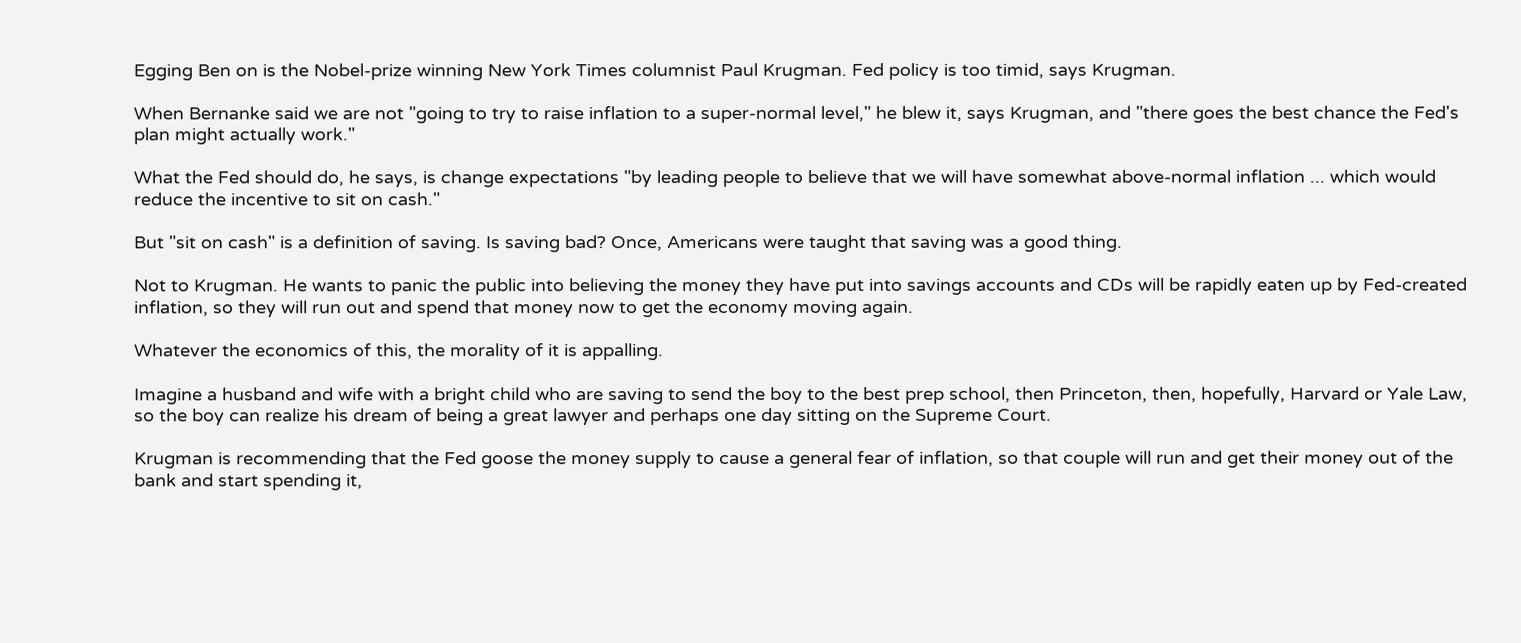Egging Ben on is the Nobel-prize winning New York Times columnist Paul Krugman. Fed policy is too timid, says Krugman.

When Bernanke said we are not "going to try to raise inflation to a super-normal level," he blew it, says Krugman, and "there goes the best chance the Fed's plan might actually work."

What the Fed should do, he says, is change expectations "by leading people to believe that we will have somewhat above-normal inflation ... which would reduce the incentive to sit on cash."

But "sit on cash" is a definition of saving. Is saving bad? Once, Americans were taught that saving was a good thing.

Not to Krugman. He wants to panic the public into believing the money they have put into savings accounts and CDs will be rapidly eaten up by Fed-created inflation, so they will run out and spend that money now to get the economy moving again.

Whatever the economics of this, the morality of it is appalling.

Imagine a husband and wife with a bright child who are saving to send the boy to the best prep school, then Princeton, then, hopefully, Harvard or Yale Law, so the boy can realize his dream of being a great lawyer and perhaps one day sitting on the Supreme Court.

Krugman is recommending that the Fed goose the money supply to cause a general fear of inflation, so that couple will run and get their money out of the bank and start spending it,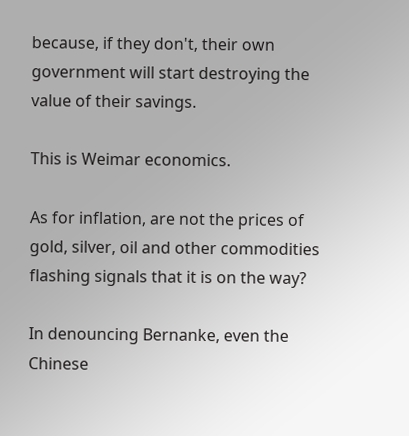because, if they don't, their own government will start destroying the value of their savings.

This is Weimar economics.

As for inflation, are not the prices of gold, silver, oil and other commodities flashing signals that it is on the way?

In denouncing Bernanke, even the Chinese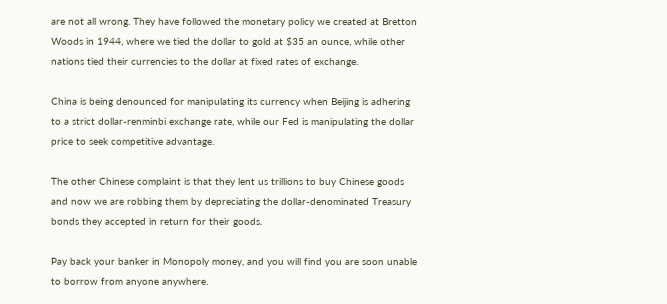are not all wrong. They have followed the monetary policy we created at Bretton Woods in 1944, where we tied the dollar to gold at $35 an ounce, while other nations tied their currencies to the dollar at fixed rates of exchange.

China is being denounced for manipulating its currency when Beijing is adhering to a strict dollar-renminbi exchange rate, while our Fed is manipulating the dollar price to seek competitive advantage.

The other Chinese complaint is that they lent us trillions to buy Chinese goods and now we are robbing them by depreciating the dollar-denominated Treasury bonds they accepted in return for their goods.

Pay back your banker in Monopoly money, and you will find you are soon unable to borrow from anyone anywhere.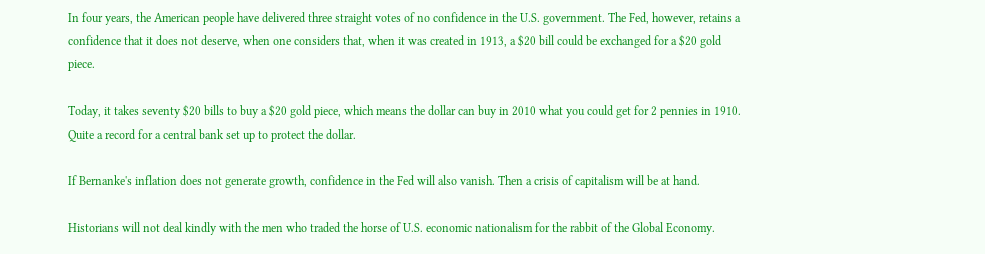In four years, the American people have delivered three straight votes of no confidence in the U.S. government. The Fed, however, retains a confidence that it does not deserve, when one considers that, when it was created in 1913, a $20 bill could be exchanged for a $20 gold piece.

Today, it takes seventy $20 bills to buy a $20 gold piece, which means the dollar can buy in 2010 what you could get for 2 pennies in 1910. Quite a record for a central bank set up to protect the dollar.

If Bernanke's inflation does not generate growth, confidence in the Fed will also vanish. Then a crisis of capitalism will be at hand.

Historians will not deal kindly with the men who traded the horse of U.S. economic nationalism for the rabbit of the Global Economy.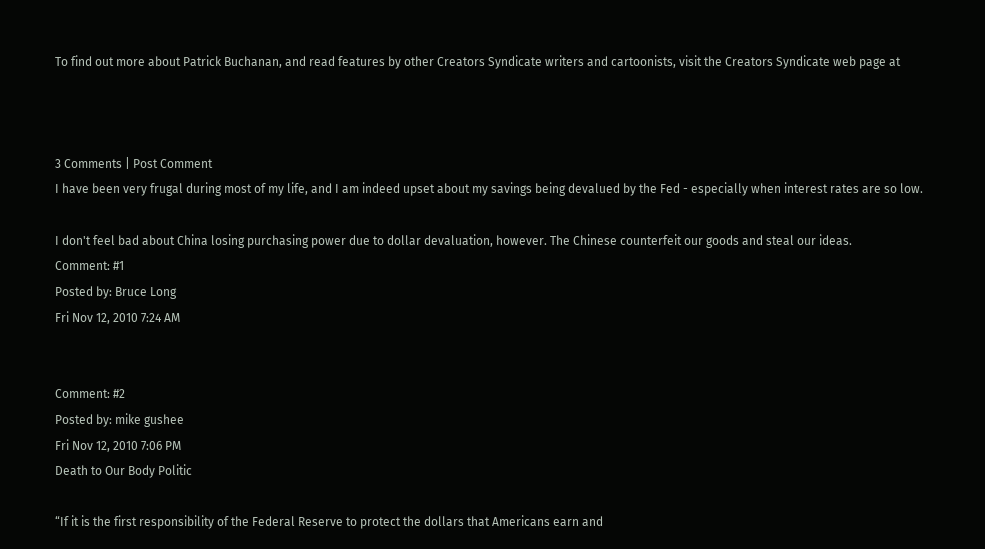To find out more about Patrick Buchanan, and read features by other Creators Syndicate writers and cartoonists, visit the Creators Syndicate web page at



3 Comments | Post Comment
I have been very frugal during most of my life, and I am indeed upset about my savings being devalued by the Fed - especially when interest rates are so low.

I don't feel bad about China losing purchasing power due to dollar devaluation, however. The Chinese counterfeit our goods and steal our ideas.
Comment: #1
Posted by: Bruce Long
Fri Nov 12, 2010 7:24 AM


Comment: #2
Posted by: mike gushee
Fri Nov 12, 2010 7:06 PM
Death to Our Body Politic

“If it is the first responsibility of the Federal Reserve to protect the dollars that Americans earn and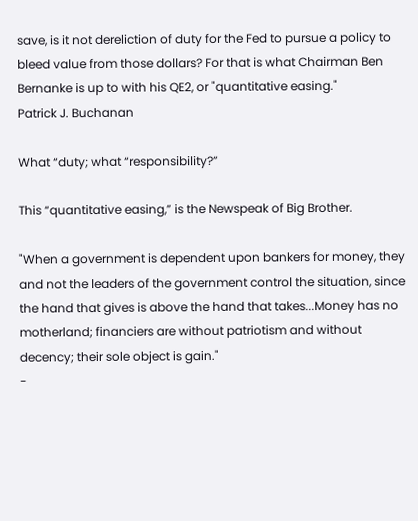save, is it not dereliction of duty for the Fed to pursue a policy to bleed value from those dollars? For that is what Chairman Ben Bernanke is up to with his QE2, or "quantitative easing."
Patrick J. Buchanan

What “duty; what “responsibility?”

This “quantitative easing,” is the Newspeak of Big Brother.

"When a government is dependent upon bankers for money, they and not the leaders of the government control the situation, since the hand that gives is above the hand that takes...Money has no motherland; financiers are without patriotism and without decency; their sole object is gain."
-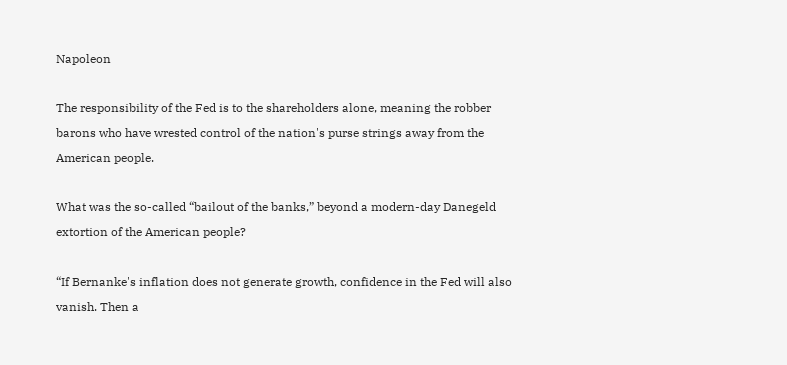Napoleon

The responsibility of the Fed is to the shareholders alone, meaning the robber barons who have wrested control of the nation's purse strings away from the American people.

What was the so-called “bailout of the banks,” beyond a modern-day Danegeld extortion of the American people?

“If Bernanke's inflation does not generate growth, confidence in the Fed will also vanish. Then a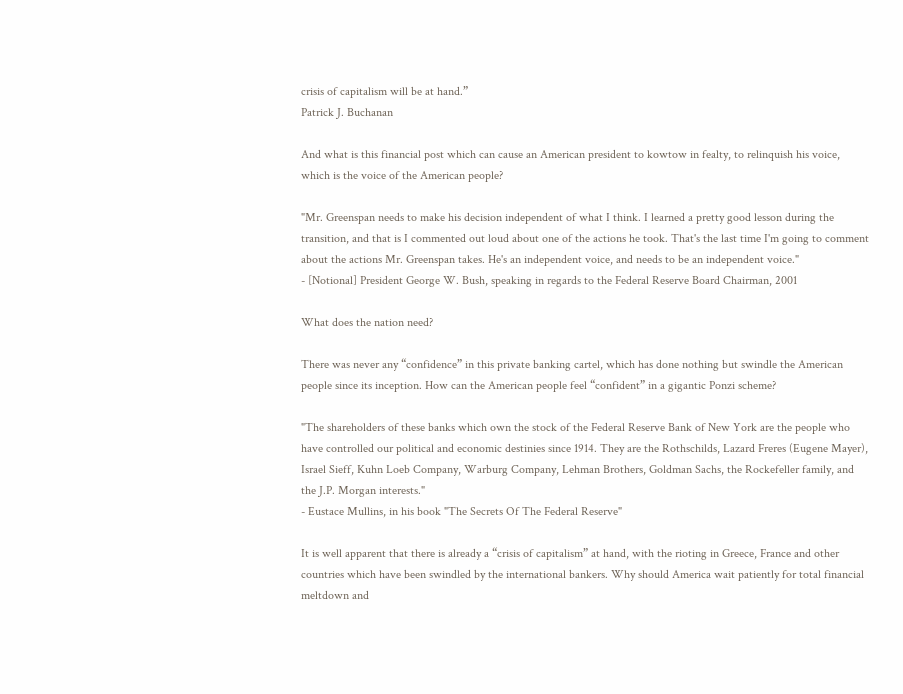crisis of capitalism will be at hand.”
Patrick J. Buchanan

And what is this financial post which can cause an American president to kowtow in fealty, to relinquish his voice, which is the voice of the American people?

"Mr. Greenspan needs to make his decision independent of what I think. I learned a pretty good lesson during the transition, and that is I commented out loud about one of the actions he took. That's the last time I'm going to comment about the actions Mr. Greenspan takes. He's an independent voice, and needs to be an independent voice."
- [Notional] President George W. Bush, speaking in regards to the Federal Reserve Board Chairman, 2001

What does the nation need?

There was never any “confidence” in this private banking cartel, which has done nothing but swindle the American people since its inception. How can the American people feel “confident” in a gigantic Ponzi scheme?

"The shareholders of these banks which own the stock of the Federal Reserve Bank of New York are the people who have controlled our political and economic destinies since 1914. They are the Rothschilds, Lazard Freres (Eugene Mayer), Israel Sieff, Kuhn Loeb Company, Warburg Company, Lehman Brothers, Goldman Sachs, the Rockefeller family, and the J.P. Morgan interests."
- Eustace Mullins, in his book "The Secrets Of The Federal Reserve"

It is well apparent that there is already a “crisis of capitalism” at hand, with the rioting in Greece, France and other countries which have been swindled by the international bankers. Why should America wait patiently for total financial meltdown and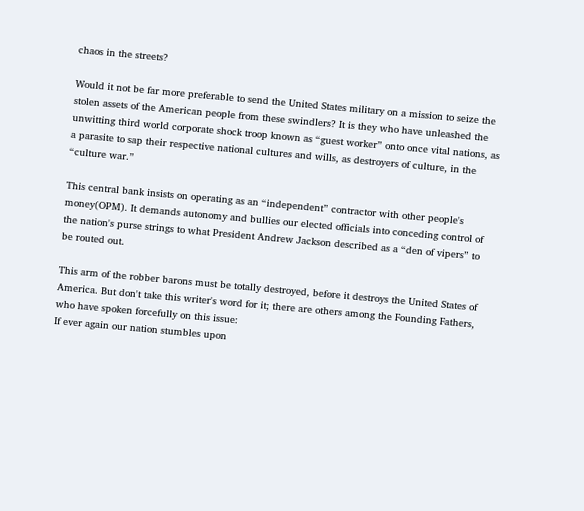chaos in the streets?

Would it not be far more preferable to send the United States military on a mission to seize the stolen assets of the American people from these swindlers? It is they who have unleashed the unwitting third world corporate shock troop known as “guest worker” onto once vital nations, as a parasite to sap their respective national cultures and wills, as destroyers of culture, in the “culture war.”

This central bank insists on operating as an “independent” contractor with other people's money(OPM). It demands autonomy and bullies our elected officials into conceding control of the nation's purse strings to what President Andrew Jackson described as a “den of vipers” to be routed out.

This arm of the robber barons must be totally destroyed, before it destroys the United States of America. But don't take this writer's word for it; there are others among the Founding Fathers, who have spoken forcefully on this issue:
If ever again our nation stumbles upon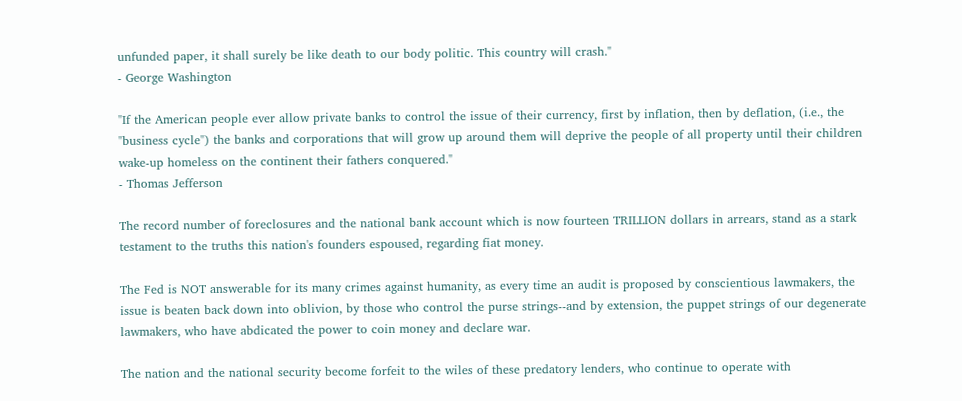unfunded paper, it shall surely be like death to our body politic. This country will crash."
- George Washington

"If the American people ever allow private banks to control the issue of their currency, first by inflation, then by deflation, (i.e., the "business cycle") the banks and corporations that will grow up around them will deprive the people of all property until their children wake-up homeless on the continent their fathers conquered."
- Thomas Jefferson

The record number of foreclosures and the national bank account which is now fourteen TRILLION dollars in arrears, stand as a stark testament to the truths this nation's founders espoused, regarding fiat money.

The Fed is NOT answerable for its many crimes against humanity, as every time an audit is proposed by conscientious lawmakers, the issue is beaten back down into oblivion, by those who control the purse strings--and by extension, the puppet strings of our degenerate lawmakers, who have abdicated the power to coin money and declare war.

The nation and the national security become forfeit to the wiles of these predatory lenders, who continue to operate with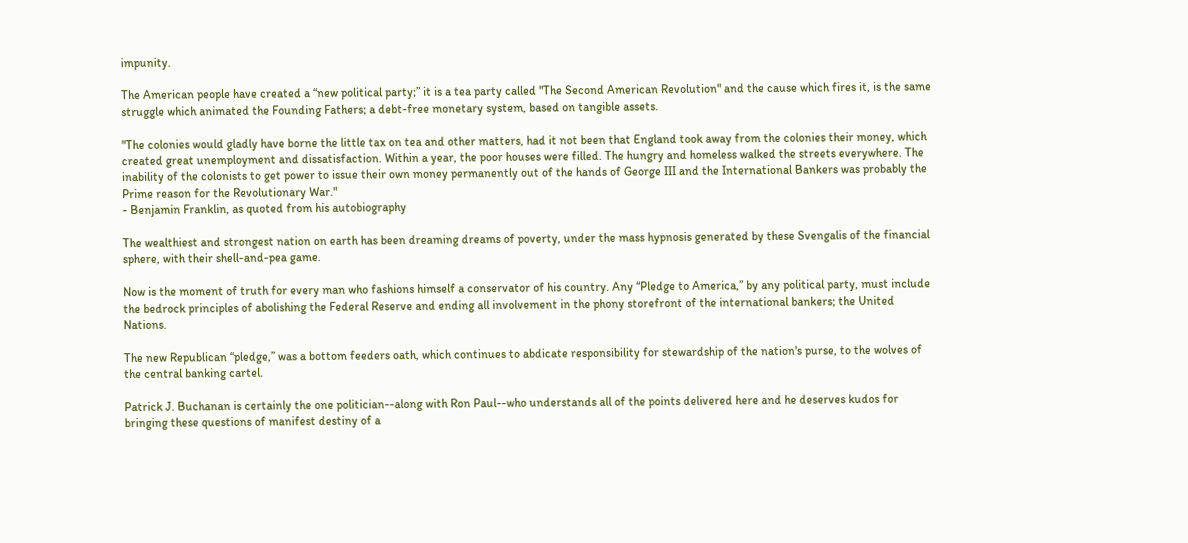impunity.

The American people have created a “new political party;” it is a tea party called "The Second American Revolution" and the cause which fires it, is the same struggle which animated the Founding Fathers; a debt-free monetary system, based on tangible assets.

"The colonies would gladly have borne the little tax on tea and other matters, had it not been that England took away from the colonies their money, which created great unemployment and dissatisfaction. Within a year, the poor houses were filled. The hungry and homeless walked the streets everywhere. The inability of the colonists to get power to issue their own money permanently out of the hands of George III and the International Bankers was probably the Prime reason for the Revolutionary War."
- Benjamin Franklin, as quoted from his autobiography

The wealthiest and strongest nation on earth has been dreaming dreams of poverty, under the mass hypnosis generated by these Svengalis of the financial sphere, with their shell-and-pea game.

Now is the moment of truth for every man who fashions himself a conservator of his country. Any “Pledge to America,” by any political party, must include the bedrock principles of abolishing the Federal Reserve and ending all involvement in the phony storefront of the international bankers; the United Nations.

The new Republican “pledge,” was a bottom feeders oath, which continues to abdicate responsibility for stewardship of the nation's purse, to the wolves of the central banking cartel.

Patrick J. Buchanan is certainly the one politician--along with Ron Paul--who understands all of the points delivered here and he deserves kudos for bringing these questions of manifest destiny of a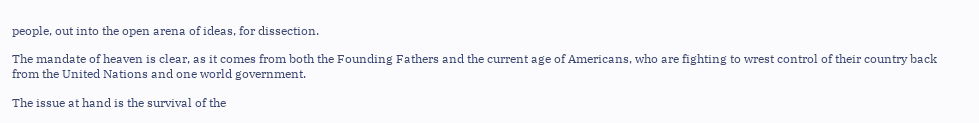people, out into the open arena of ideas, for dissection.

The mandate of heaven is clear, as it comes from both the Founding Fathers and the current age of Americans, who are fighting to wrest control of their country back from the United Nations and one world government.

The issue at hand is the survival of the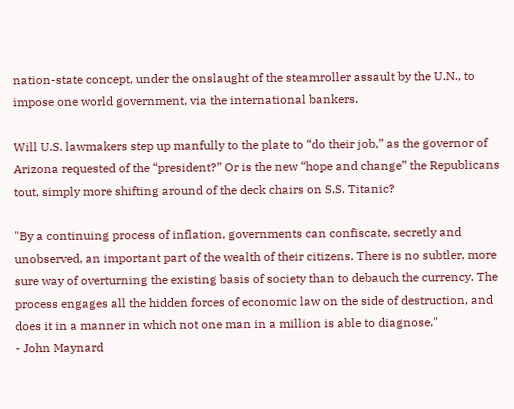nation-state concept, under the onslaught of the steamroller assault by the U.N., to impose one world government, via the international bankers.

Will U.S. lawmakers step up manfully to the plate to “do their job,” as the governor of Arizona requested of the “president?” Or is the new “hope and change” the Republicans tout, simply more shifting around of the deck chairs on S.S. Titanic?

"By a continuing process of inflation, governments can confiscate, secretly and unobserved, an important part of the wealth of their citizens. There is no subtler, more sure way of overturning the existing basis of society than to debauch the currency. The process engages all the hidden forces of economic law on the side of destruction, and does it in a manner in which not one man in a million is able to diagnose."
- John Maynard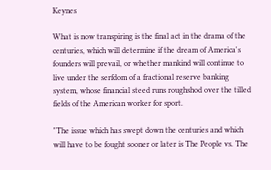Keynes

What is now transpiring is the final act in the drama of the centuries, which will determine if the dream of America's founders will prevail, or whether mankind will continue to live under the serfdom of a fractional reserve banking system, whose financial steed runs roughshod over the tilled fields of the American worker for sport.

"The issue which has swept down the centuries and which will have to be fought sooner or later is The People vs. The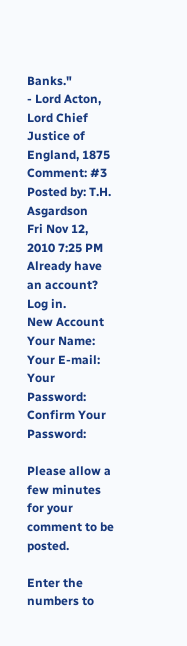Banks."
- Lord Acton, Lord Chief Justice of England, 1875
Comment: #3
Posted by: T.H. Asgardson
Fri Nov 12, 2010 7:25 PM
Already have an account? Log in.
New Account
Your Name:
Your E-mail:
Your Password:
Confirm Your Password:

Please allow a few minutes for your comment to be posted.

Enter the numbers to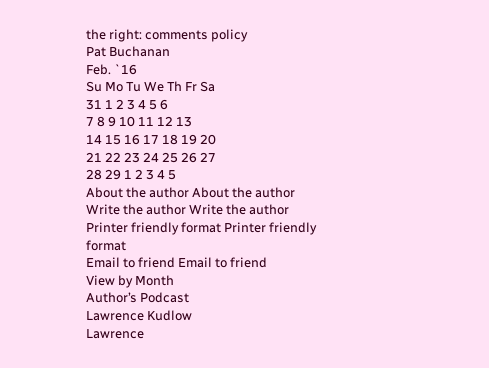the right: comments policy
Pat Buchanan
Feb. `16
Su Mo Tu We Th Fr Sa
31 1 2 3 4 5 6
7 8 9 10 11 12 13
14 15 16 17 18 19 20
21 22 23 24 25 26 27
28 29 1 2 3 4 5
About the author About the author
Write the author Write the author
Printer friendly format Printer friendly format
Email to friend Email to friend
View by Month
Author’s Podcast
Lawrence Kudlow
Lawrence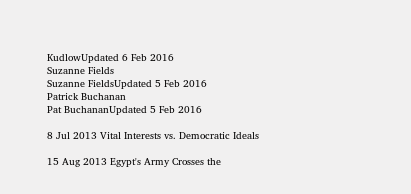KudlowUpdated 6 Feb 2016
Suzanne Fields
Suzanne FieldsUpdated 5 Feb 2016
Patrick Buchanan
Pat BuchananUpdated 5 Feb 2016

8 Jul 2013 Vital Interests vs. Democratic Ideals

15 Aug 2013 Egypt's Army Crosses the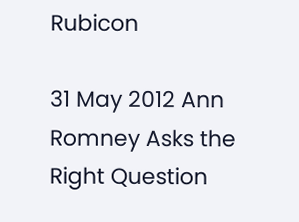Rubicon

31 May 2012 Ann Romney Asks the Right Question